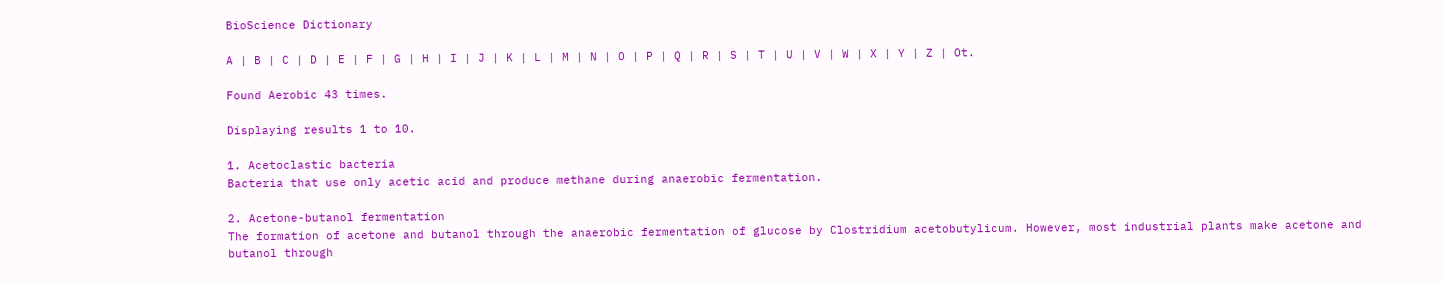BioScience Dictionary

A | B | C | D | E | F | G | H | I | J | K | L | M | N | O | P | Q | R | S | T | U | V | W | X | Y | Z | Ot.

Found Aerobic 43 times.

Displaying results 1 to 10.

1. Acetoclastic bacteria
Bacteria that use only acetic acid and produce methane during anaerobic fermentation.

2. Acetone-butanol fermentation
The formation of acetone and butanol through the anaerobic fermentation of glucose by Clostridium acetobutylicum. However, most industrial plants make acetone and butanol through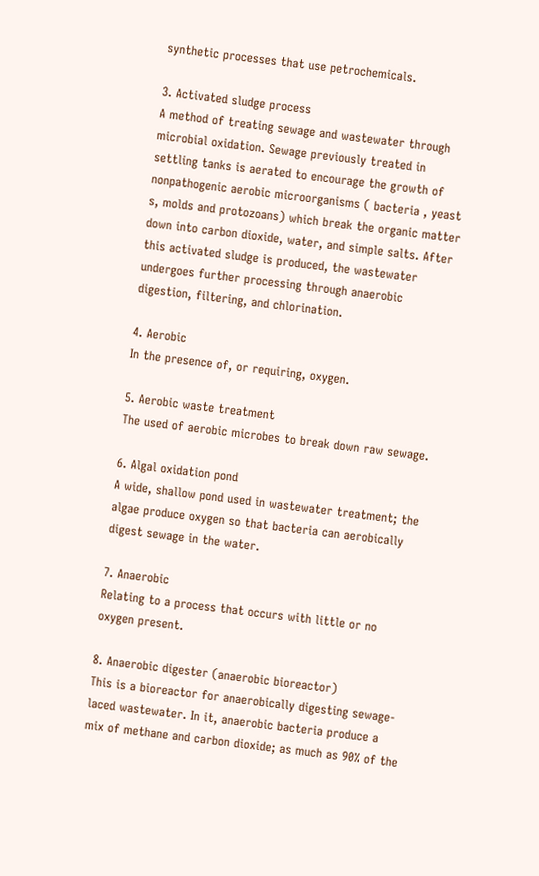synthetic processes that use petrochemicals.

3. Activated sludge process
A method of treating sewage and wastewater through microbial oxidation. Sewage previously treated in settling tanks is aerated to encourage the growth of nonpathogenic aerobic microorganisms ( bacteria , yeast s, molds and protozoans) which break the organic matter down into carbon dioxide, water, and simple salts. After this activated sludge is produced, the wastewater undergoes further processing through anaerobic digestion, filtering, and chlorination.

4. Aerobic
In the presence of, or requiring, oxygen.

5. Aerobic waste treatment
The used of aerobic microbes to break down raw sewage.

6. Algal oxidation pond
A wide, shallow pond used in wastewater treatment; the algae produce oxygen so that bacteria can aerobically digest sewage in the water.

7. Anaerobic
Relating to a process that occurs with little or no oxygen present.

8. Anaerobic digester (anaerobic bioreactor)
This is a bioreactor for anaerobically digesting sewage-laced wastewater. In it, anaerobic bacteria produce a mix of methane and carbon dioxide; as much as 90% of the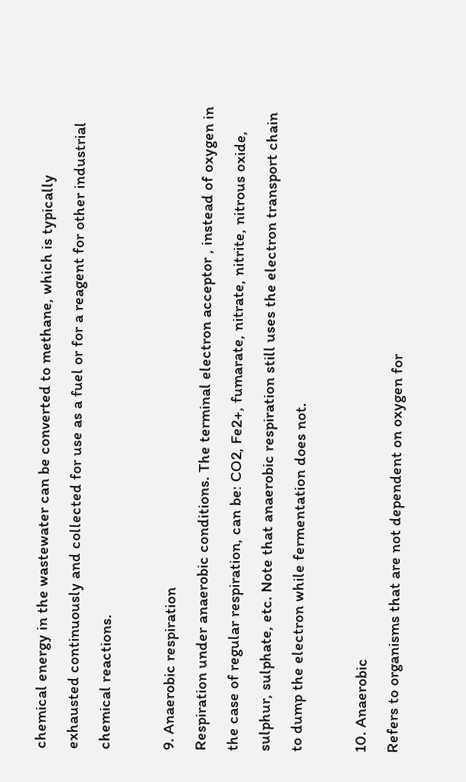chemical energy in the wastewater can be converted to methane, which is typically exhausted continuously and collected for use as a fuel or for a reagent for other industrial chemical reactions.

9. Anaerobic respiration
Respiration under anaerobic conditions. The terminal electron acceptor , instead of oxygen in the case of regular respiration, can be: CO2, Fe2+, fumarate, nitrate, nitrite, nitrous oxide, sulphur, sulphate, etc. Note that anaerobic respiration still uses the electron transport chain to dump the electron while fermentation does not.

10. Anaerobic
Refers to organisms that are not dependent on oxygen for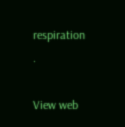respiration .

View web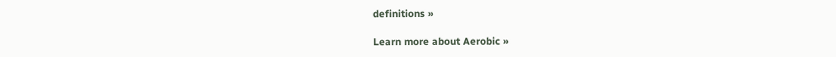definitions »

Learn more about Aerobic »